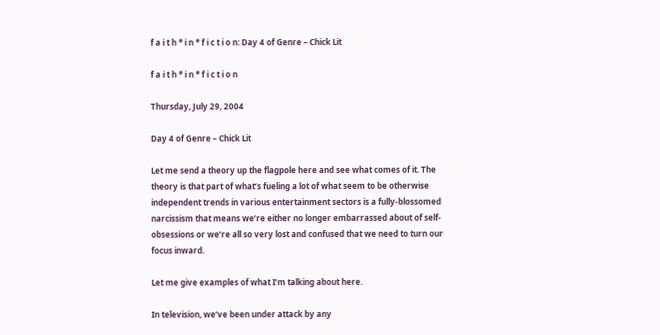f a i t h * i n * f i c t i o n: Day 4 of Genre – Chick Lit

f a i t h * i n * f i c t i o n

Thursday, July 29, 2004

Day 4 of Genre – Chick Lit

Let me send a theory up the flagpole here and see what comes of it. The theory is that part of what’s fueling a lot of what seem to be otherwise independent trends in various entertainment sectors is a fully-blossomed narcissism that means we’re either no longer embarrassed about of self-obsessions or we’re all so very lost and confused that we need to turn our focus inward.

Let me give examples of what I’m talking about here.

In television, we’ve been under attack by any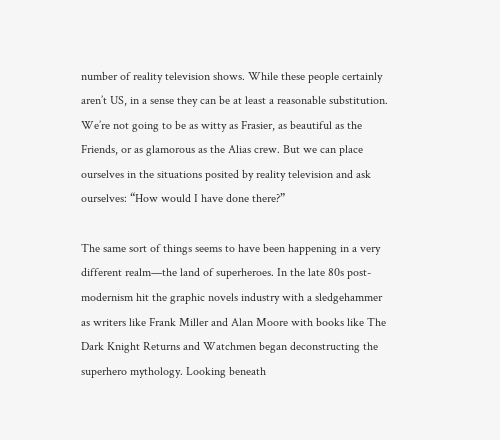number of reality television shows. While these people certainly aren’t US, in a sense they can be at least a reasonable substitution. We’re not going to be as witty as Frasier, as beautiful as the Friends, or as glamorous as the Alias crew. But we can place ourselves in the situations posited by reality television and ask ourselves: “How would I have done there?”

The same sort of things seems to have been happening in a very different realm—the land of superheroes. In the late 80s post-modernism hit the graphic novels industry with a sledgehammer as writers like Frank Miller and Alan Moore with books like The Dark Knight Returns and Watchmen began deconstructing the superhero mythology. Looking beneath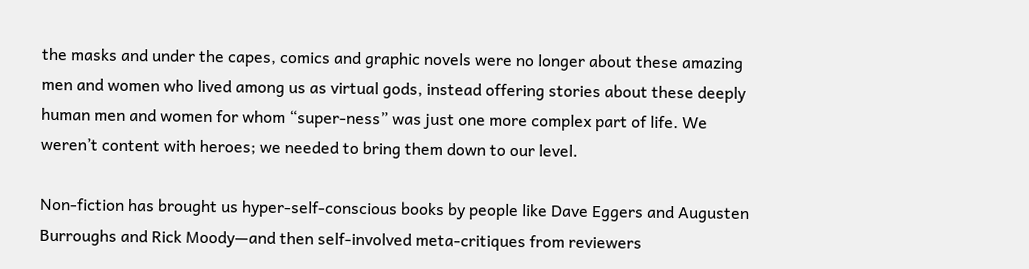the masks and under the capes, comics and graphic novels were no longer about these amazing men and women who lived among us as virtual gods, instead offering stories about these deeply human men and women for whom “super-ness” was just one more complex part of life. We weren’t content with heroes; we needed to bring them down to our level.

Non-fiction has brought us hyper-self-conscious books by people like Dave Eggers and Augusten Burroughs and Rick Moody—and then self-involved meta-critiques from reviewers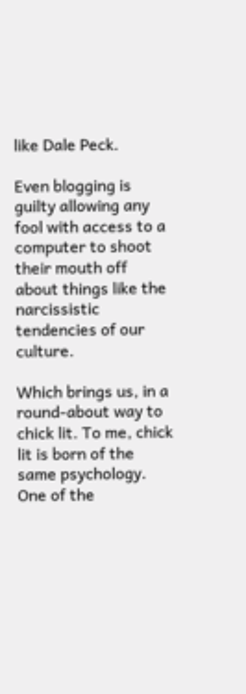like Dale Peck.

Even blogging is guilty allowing any fool with access to a computer to shoot their mouth off about things like the narcissistic tendencies of our culture.

Which brings us, in a round-about way to chick lit. To me, chick lit is born of the same psychology. One of the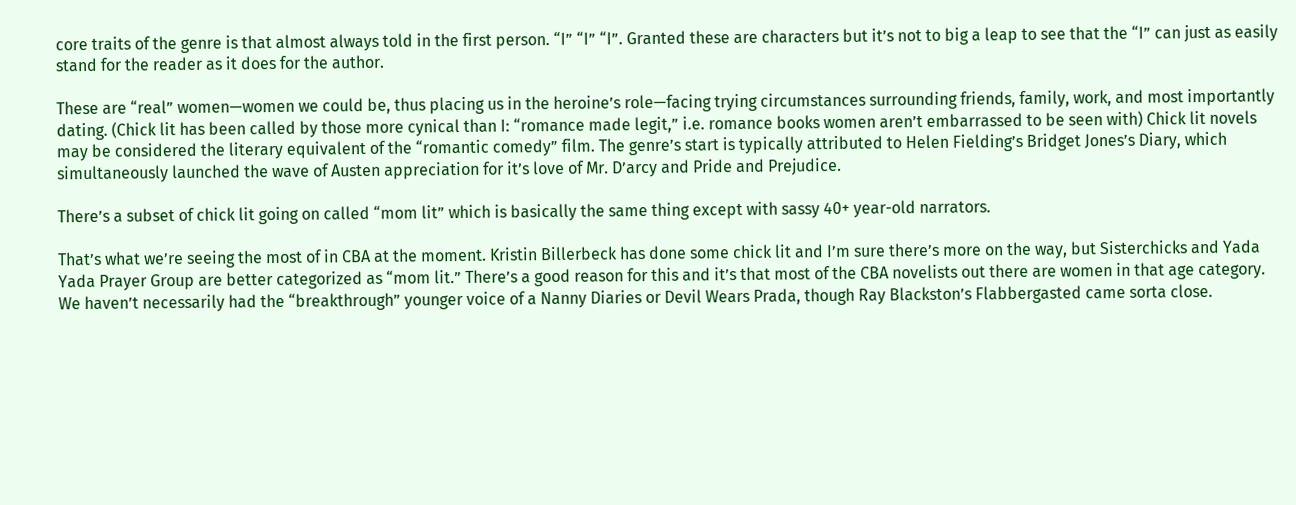core traits of the genre is that almost always told in the first person. “I” “I” “I”. Granted these are characters but it’s not to big a leap to see that the “I” can just as easily stand for the reader as it does for the author.

These are “real” women—women we could be, thus placing us in the heroine’s role—facing trying circumstances surrounding friends, family, work, and most importantly dating. (Chick lit has been called by those more cynical than I: “romance made legit,” i.e. romance books women aren’t embarrassed to be seen with) Chick lit novels may be considered the literary equivalent of the “romantic comedy” film. The genre’s start is typically attributed to Helen Fielding’s Bridget Jones’s Diary, which simultaneously launched the wave of Austen appreciation for it’s love of Mr. D’arcy and Pride and Prejudice.

There’s a subset of chick lit going on called “mom lit” which is basically the same thing except with sassy 40+ year-old narrators.

That’s what we’re seeing the most of in CBA at the moment. Kristin Billerbeck has done some chick lit and I’m sure there’s more on the way, but Sisterchicks and Yada Yada Prayer Group are better categorized as “mom lit.” There’s a good reason for this and it’s that most of the CBA novelists out there are women in that age category. We haven’t necessarily had the “breakthrough” younger voice of a Nanny Diaries or Devil Wears Prada, though Ray Blackston’s Flabbergasted came sorta close.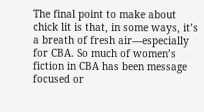The final point to make about chick lit is that, in some ways, it’s a breath of fresh air—especially for CBA. So much of women’s fiction in CBA has been message focused or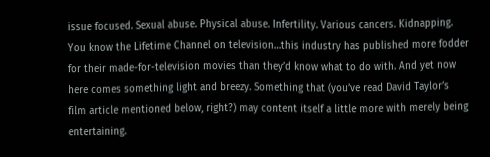issue focused. Sexual abuse. Physical abuse. Infertility. Various cancers. Kidnapping. You know the Lifetime Channel on television…this industry has published more fodder for their made-for-television movies than they’d know what to do with. And yet now here comes something light and breezy. Something that (you’ve read David Taylor’s film article mentioned below, right?) may content itself a little more with merely being entertaining.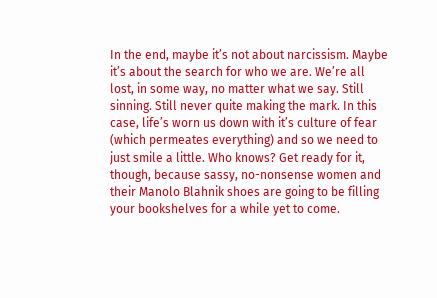In the end, maybe it’s not about narcissism. Maybe it’s about the search for who we are. We’re all lost, in some way, no matter what we say. Still sinning. Still never quite making the mark. In this case, life’s worn us down with it’s culture of fear (which permeates everything) and so we need to just smile a little. Who knows? Get ready for it, though, because sassy, no-nonsense women and their Manolo Blahnik shoes are going to be filling your bookshelves for a while yet to come.